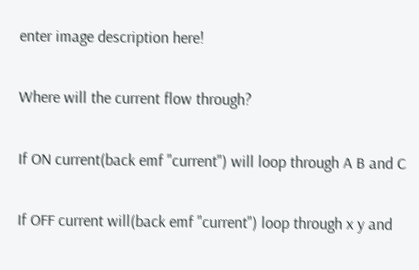enter image description here!

Where will the current flow through?

If ON current(back emf "current") will loop through A B and C

If OFF current will(back emf "current") loop through x y and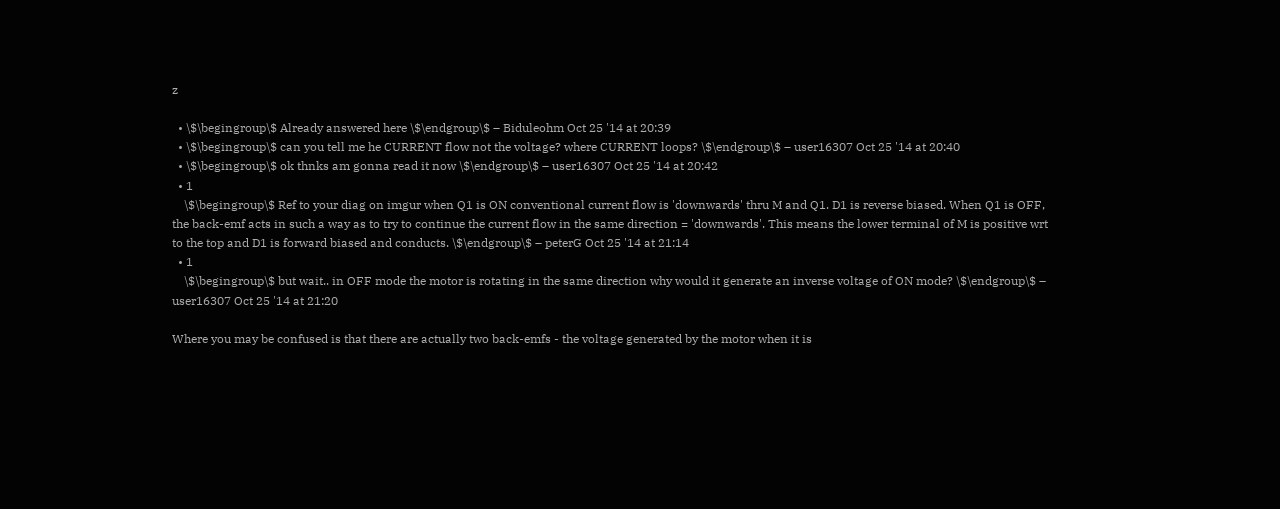z

  • \$\begingroup\$ Already answered here \$\endgroup\$ – Biduleohm Oct 25 '14 at 20:39
  • \$\begingroup\$ can you tell me he CURRENT flow not the voltage? where CURRENT loops? \$\endgroup\$ – user16307 Oct 25 '14 at 20:40
  • \$\begingroup\$ ok thnks am gonna read it now \$\endgroup\$ – user16307 Oct 25 '14 at 20:42
  • 1
    \$\begingroup\$ Ref to your diag on imgur when Q1 is ON conventional current flow is 'downwards' thru M and Q1. D1 is reverse biased. When Q1 is OFF, the back-emf acts in such a way as to try to continue the current flow in the same direction = 'downwards'. This means the lower terminal of M is positive wrt to the top and D1 is forward biased and conducts. \$\endgroup\$ – peterG Oct 25 '14 at 21:14
  • 1
    \$\begingroup\$ but wait.. in OFF mode the motor is rotating in the same direction why would it generate an inverse voltage of ON mode? \$\endgroup\$ – user16307 Oct 25 '14 at 21:20

Where you may be confused is that there are actually two back-emfs - the voltage generated by the motor when it is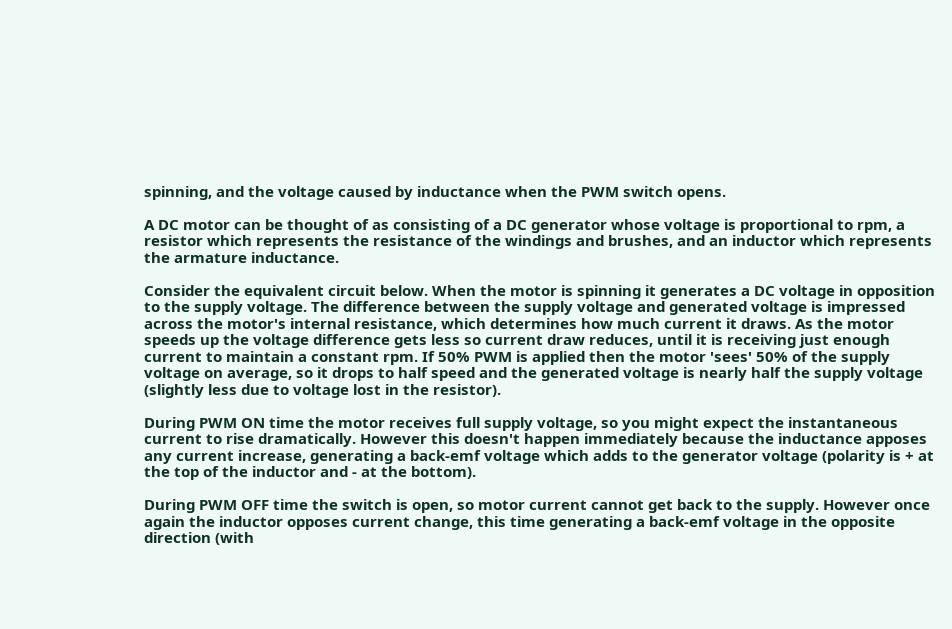spinning, and the voltage caused by inductance when the PWM switch opens.

A DC motor can be thought of as consisting of a DC generator whose voltage is proportional to rpm, a resistor which represents the resistance of the windings and brushes, and an inductor which represents the armature inductance.

Consider the equivalent circuit below. When the motor is spinning it generates a DC voltage in opposition to the supply voltage. The difference between the supply voltage and generated voltage is impressed across the motor's internal resistance, which determines how much current it draws. As the motor speeds up the voltage difference gets less so current draw reduces, until it is receiving just enough current to maintain a constant rpm. If 50% PWM is applied then the motor 'sees' 50% of the supply voltage on average, so it drops to half speed and the generated voltage is nearly half the supply voltage (slightly less due to voltage lost in the resistor).

During PWM ON time the motor receives full supply voltage, so you might expect the instantaneous current to rise dramatically. However this doesn't happen immediately because the inductance apposes any current increase, generating a back-emf voltage which adds to the generator voltage (polarity is + at the top of the inductor and - at the bottom).

During PWM OFF time the switch is open, so motor current cannot get back to the supply. However once again the inductor opposes current change, this time generating a back-emf voltage in the opposite direction (with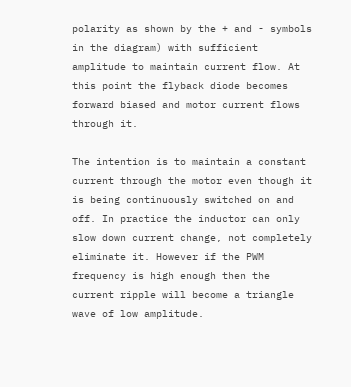polarity as shown by the + and - symbols in the diagram) with sufficient amplitude to maintain current flow. At this point the flyback diode becomes forward biased and motor current flows through it.

The intention is to maintain a constant current through the motor even though it is being continuously switched on and off. In practice the inductor can only slow down current change, not completely eliminate it. However if the PWM frequency is high enough then the current ripple will become a triangle wave of low amplitude.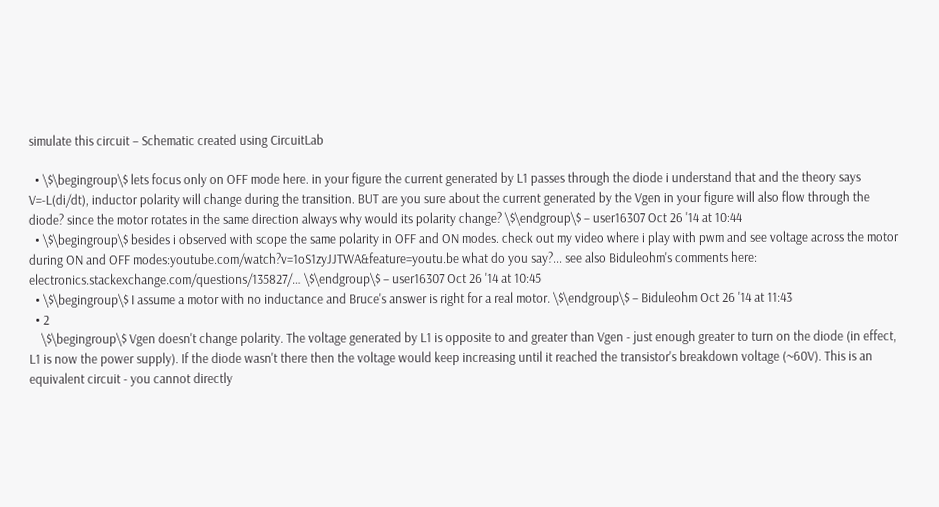simulate this circuit – Schematic created using CircuitLab

  • \$\begingroup\$ lets focus only on OFF mode here. in your figure the current generated by L1 passes through the diode i understand that and the theory says V=-L(di/dt), inductor polarity will change during the transition. BUT are you sure about the current generated by the Vgen in your figure will also flow through the diode? since the motor rotates in the same direction always why would its polarity change? \$\endgroup\$ – user16307 Oct 26 '14 at 10:44
  • \$\begingroup\$ besides i observed with scope the same polarity in OFF and ON modes. check out my video where i play with pwm and see voltage across the motor during ON and OFF modes:youtube.com/watch?v=1oS1zyJJTWA&feature=youtu.be what do you say?... see also Biduleohm's comments here: electronics.stackexchange.com/questions/135827/… \$\endgroup\$ – user16307 Oct 26 '14 at 10:45
  • \$\begingroup\$ I assume a motor with no inductance and Bruce's answer is right for a real motor. \$\endgroup\$ – Biduleohm Oct 26 '14 at 11:43
  • 2
    \$\begingroup\$ Vgen doesn't change polarity. The voltage generated by L1 is opposite to and greater than Vgen - just enough greater to turn on the diode (in effect, L1 is now the power supply). If the diode wasn't there then the voltage would keep increasing until it reached the transistor's breakdown voltage (~60V). This is an equivalent circuit - you cannot directly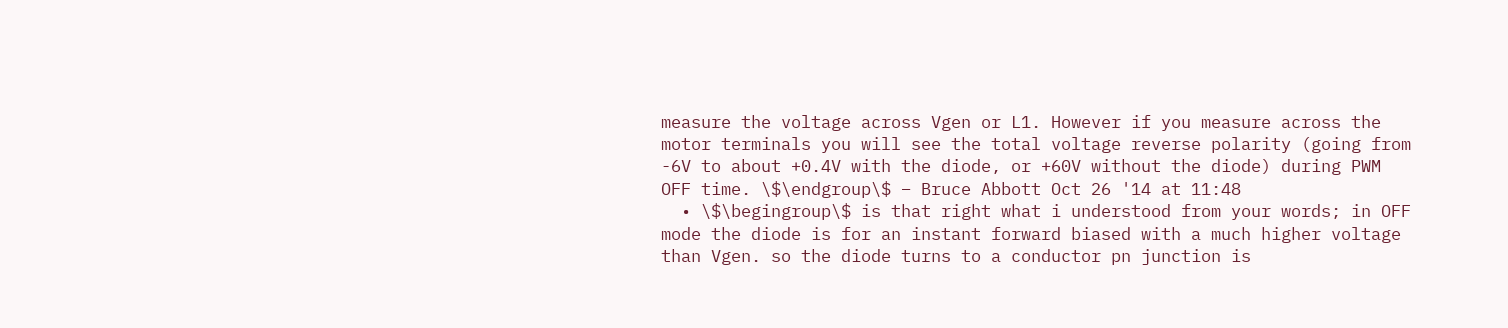measure the voltage across Vgen or L1. However if you measure across the motor terminals you will see the total voltage reverse polarity (going from -6V to about +0.4V with the diode, or +60V without the diode) during PWM OFF time. \$\endgroup\$ – Bruce Abbott Oct 26 '14 at 11:48
  • \$\begingroup\$ is that right what i understood from your words; in OFF mode the diode is for an instant forward biased with a much higher voltage than Vgen. so the diode turns to a conductor pn junction is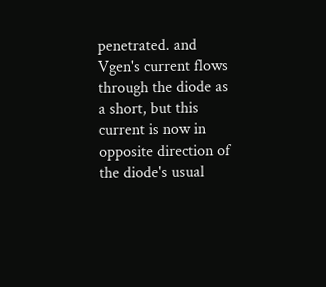penetrated. and Vgen's current flows through the diode as a short, but this current is now in opposite direction of the diode's usual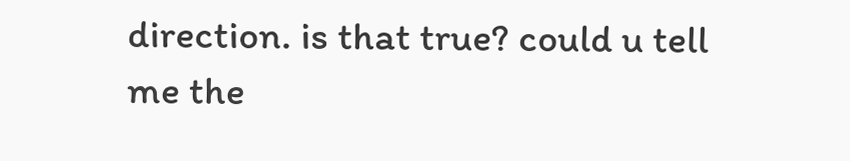direction. is that true? could u tell me the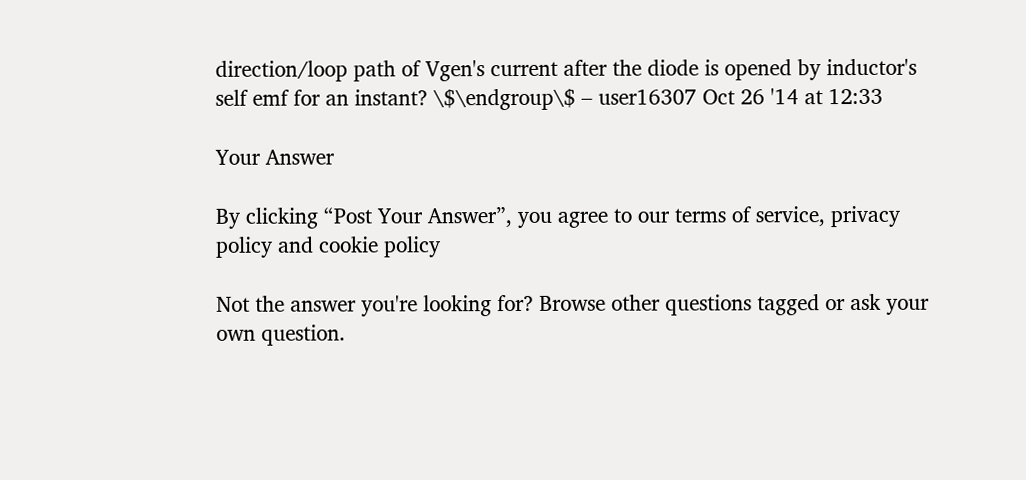direction/loop path of Vgen's current after the diode is opened by inductor's self emf for an instant? \$\endgroup\$ – user16307 Oct 26 '14 at 12:33

Your Answer

By clicking “Post Your Answer”, you agree to our terms of service, privacy policy and cookie policy

Not the answer you're looking for? Browse other questions tagged or ask your own question.